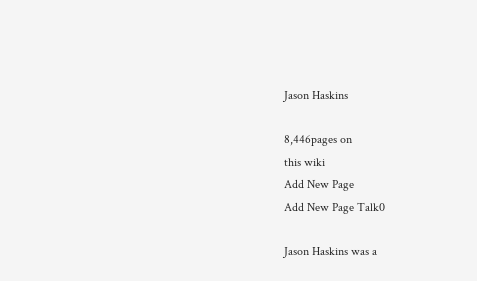Jason Haskins

8,446pages on
this wiki
Add New Page
Add New Page Talk0

Jason Haskins was a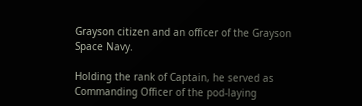Grayson citizen and an officer of the Grayson Space Navy.

Holding the rank of Captain, he served as Commanding Officer of the pod-laying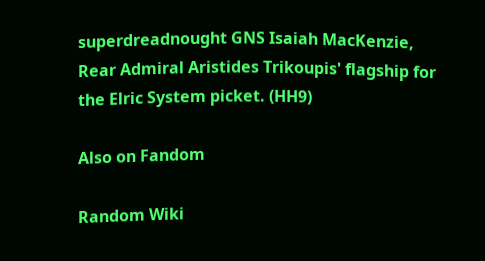superdreadnought GNS Isaiah MacKenzie, Rear Admiral Aristides Trikoupis' flagship for the Elric System picket. (HH9)

Also on Fandom

Random Wiki